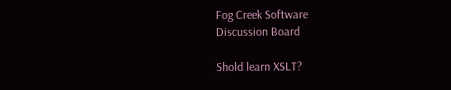Fog Creek Software
Discussion Board

Shold learn XSLT?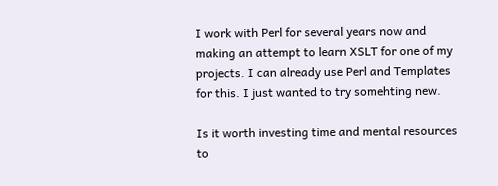I work with Perl for several years now and making an attempt to learn XSLT for one of my projects. I can already use Perl and Templates for this. I just wanted to try somehting new.

Is it worth investing time and mental resources to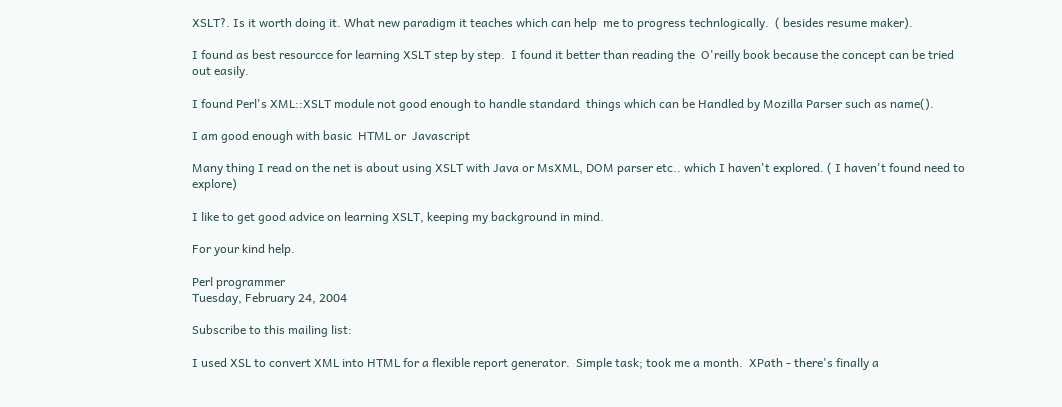XSLT?. Is it worth doing it. What new paradigm it teaches which can help  me to progress technlogically.  ( besides resume maker).

I found as best resourcce for learning XSLT step by step.  I found it better than reading the  O'reilly book because the concept can be tried out easily.

I found Perl's XML::XSLT module not good enough to handle standard  things which can be Handled by Mozilla Parser such as name().

I am good enough with basic  HTML or  Javascript

Many thing I read on the net is about using XSLT with Java or MsXML, DOM parser etc.. which I haven't explored. ( I haven't found need to explore)

I like to get good advice on learning XSLT, keeping my background in mind.

For your kind help.

Perl programmer
Tuesday, February 24, 2004

Subscribe to this mailing list:

I used XSL to convert XML into HTML for a flexible report generator.  Simple task; took me a month.  XPath - there's finally a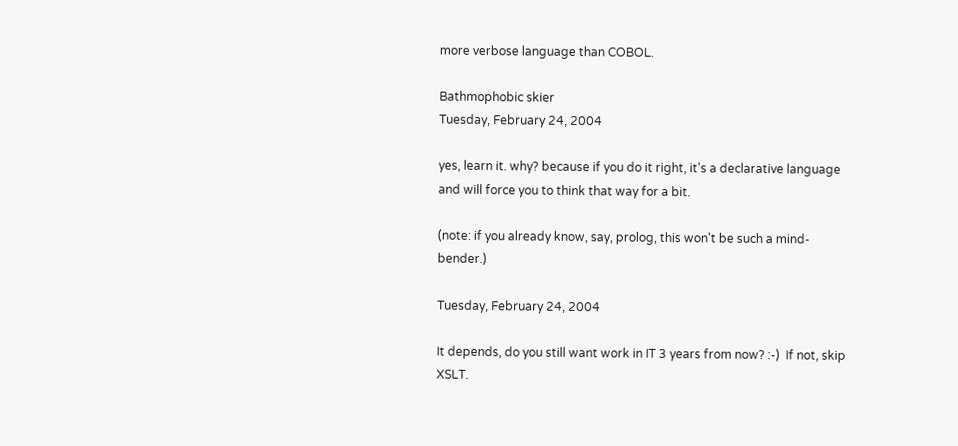more verbose language than COBOL.

Bathmophobic skier
Tuesday, February 24, 2004

yes, learn it. why? because if you do it right, it's a declarative language and will force you to think that way for a bit.

(note: if you already know, say, prolog, this won't be such a mind-bender.)

Tuesday, February 24, 2004

It depends, do you still want work in IT 3 years from now? :-)  If not, skip XSLT.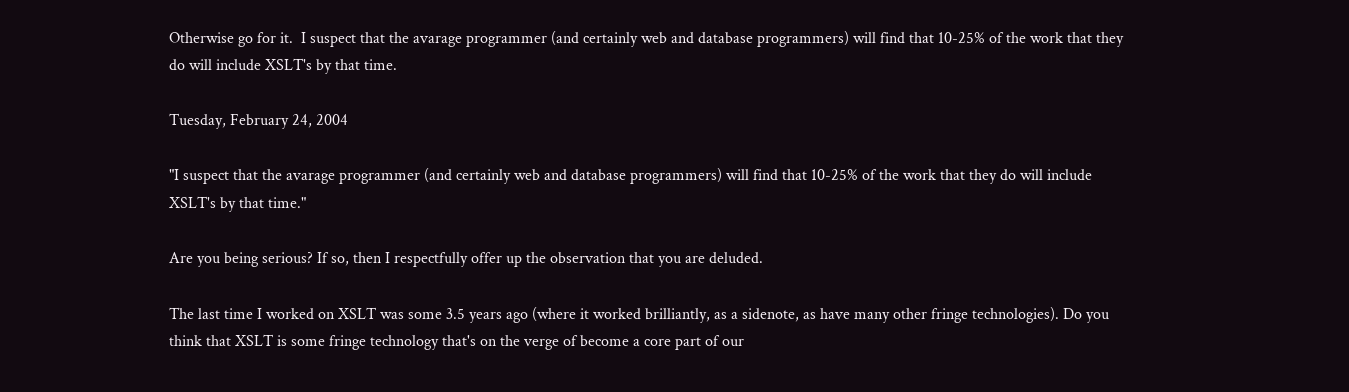Otherwise go for it.  I suspect that the avarage programmer (and certainly web and database programmers) will find that 10-25% of the work that they do will include XSLT's by that time.

Tuesday, February 24, 2004

"I suspect that the avarage programmer (and certainly web and database programmers) will find that 10-25% of the work that they do will include XSLT's by that time."

Are you being serious? If so, then I respectfully offer up the observation that you are deluded.

The last time I worked on XSLT was some 3.5 years ago (where it worked brilliantly, as a sidenote, as have many other fringe technologies). Do you think that XSLT is some fringe technology that's on the verge of become a core part of our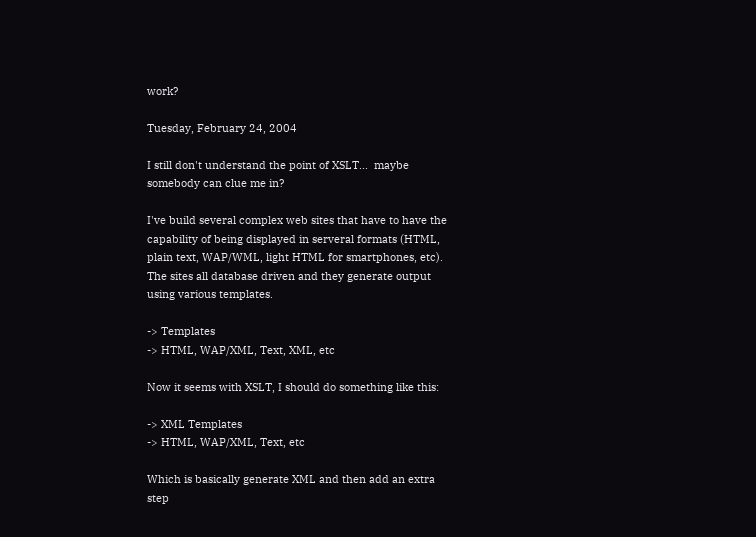work?

Tuesday, February 24, 2004

I still don't understand the point of XSLT...  maybe somebody can clue me in?

I've build several complex web sites that have to have the capability of being displayed in serveral formats (HTML, plain text, WAP/WML, light HTML for smartphones, etc).  The sites all database driven and they generate output using various templates.

-> Templates
-> HTML, WAP/XML, Text, XML, etc

Now it seems with XSLT, I should do something like this:

-> XML Templates
-> HTML, WAP/XML, Text, etc

Which is basically generate XML and then add an extra step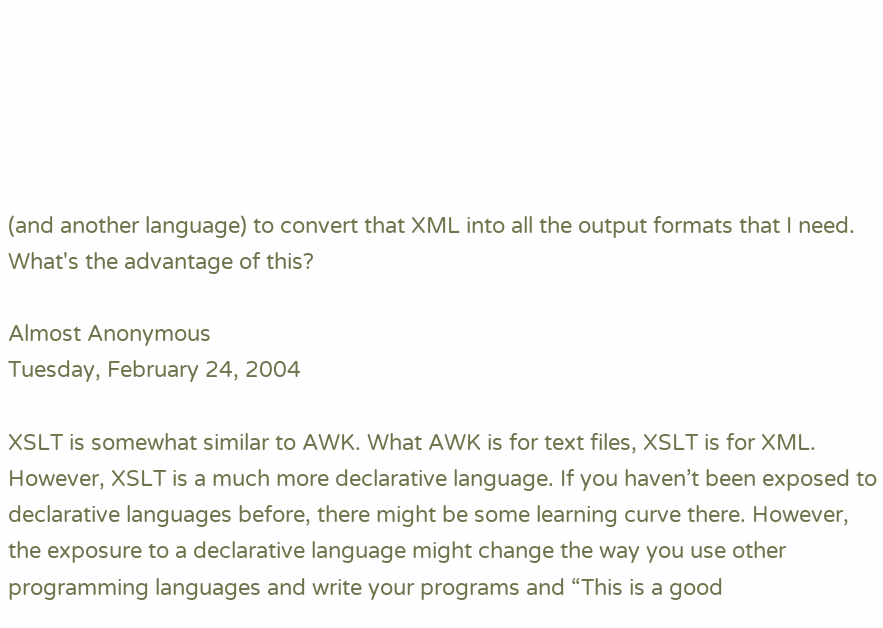(and another language) to convert that XML into all the output formats that I need.  What's the advantage of this?

Almost Anonymous
Tuesday, February 24, 2004

XSLT is somewhat similar to AWK. What AWK is for text files, XSLT is for XML.
However, XSLT is a much more declarative language. If you haven’t been exposed to declarative languages before, there might be some learning curve there. However, the exposure to a declarative language might change the way you use other programming languages and write your programs and “This is a good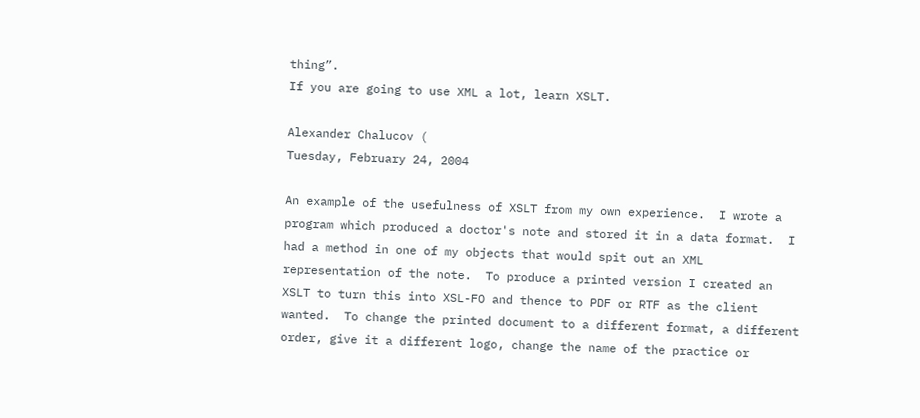thing”.
If you are going to use XML a lot, learn XSLT.

Alexander Chalucov (
Tuesday, February 24, 2004

An example of the usefulness of XSLT from my own experience.  I wrote a program which produced a doctor's note and stored it in a data format.  I had a method in one of my objects that would spit out an XML representation of the note.  To produce a printed version I created an XSLT to turn this into XSL-FO and thence to PDF or RTF as the client wanted.  To change the printed document to a different format, a different order, give it a different logo, change the name of the practice or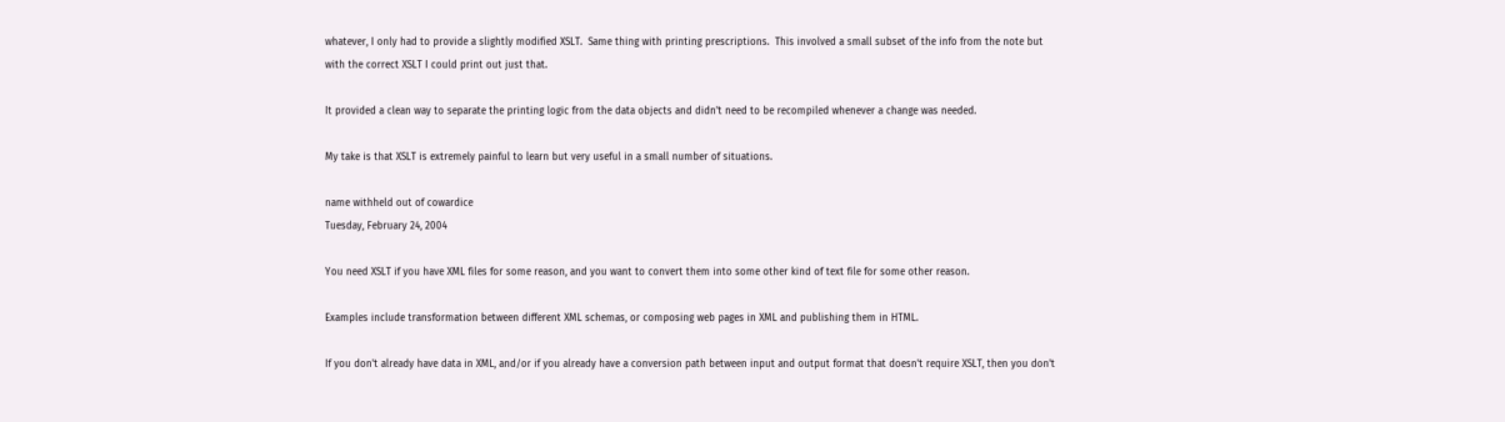whatever, I only had to provide a slightly modified XSLT.  Same thing with printing prescriptions.  This involved a small subset of the info from the note but with the correct XSLT I could print out just that.

It provided a clean way to separate the printing logic from the data objects and didn't need to be recompiled whenever a change was needed.

My take is that XSLT is extremely painful to learn but very useful in a small number of situations.

name withheld out of cowardice
Tuesday, February 24, 2004

You need XSLT if you have XML files for some reason, and you want to convert them into some other kind of text file for some other reason.

Examples include transformation between different XML schemas, or composing web pages in XML and publishing them in HTML.

If you don't already have data in XML, and/or if you already have a conversion path between input and output format that doesn't require XSLT, then you don't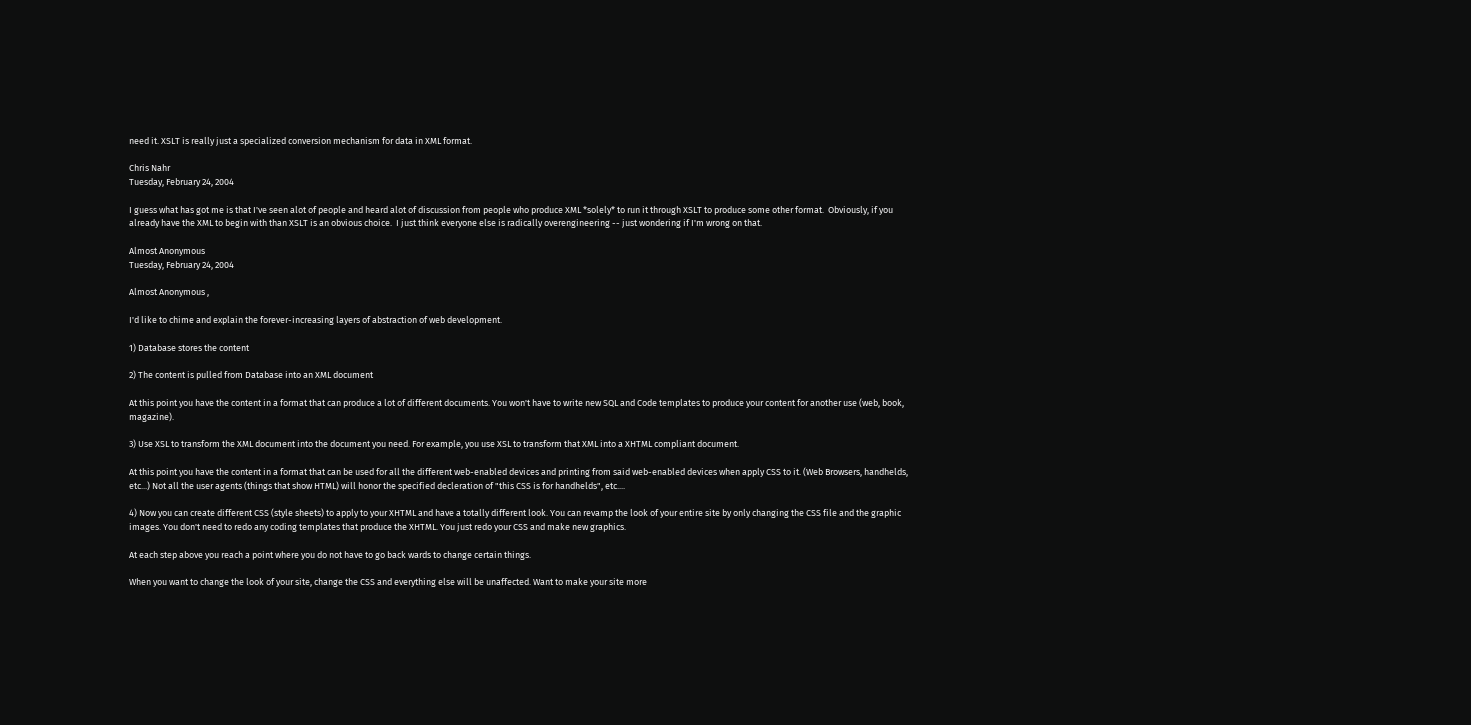need it. XSLT is really just a specialized conversion mechanism for data in XML format.

Chris Nahr
Tuesday, February 24, 2004

I guess what has got me is that I've seen alot of people and heard alot of discussion from people who produce XML *solely* to run it through XSLT to produce some other format.  Obviously, if you already have the XML to begin with than XSLT is an obvious choice.  I just think everyone else is radically overengineering -- just wondering if I'm wrong on that.

Almost Anonymous
Tuesday, February 24, 2004

Almost Anonymous ,

I'd like to chime and explain the forever-increasing layers of abstraction of web development.

1) Database stores the content

2) The content is pulled from Database into an XML document

At this point you have the content in a format that can produce a lot of different documents. You won't have to write new SQL and Code templates to produce your content for another use (web, book, magazine).

3) Use XSL to transform the XML document into the document you need. For example, you use XSL to transform that XML into a XHTML compliant document.

At this point you have the content in a format that can be used for all the different web-enabled devices and printing from said web-enabled devices when apply CSS to it. (Web Browsers, handhelds, etc...) Not all the user agents (things that show HTML) will honor the specified decleration of "this CSS is for handhelds", etc....

4) Now you can create different CSS (style sheets) to apply to your XHTML and have a totally different look. You can revamp the look of your entire site by only changing the CSS file and the graphic images. You don't need to redo any coding templates that produce the XHTML. You just redo your CSS and make new graphics.

At each step above you reach a point where you do not have to go back wards to change certain things.

When you want to change the look of your site, change the CSS and everything else will be unaffected. Want to make your site more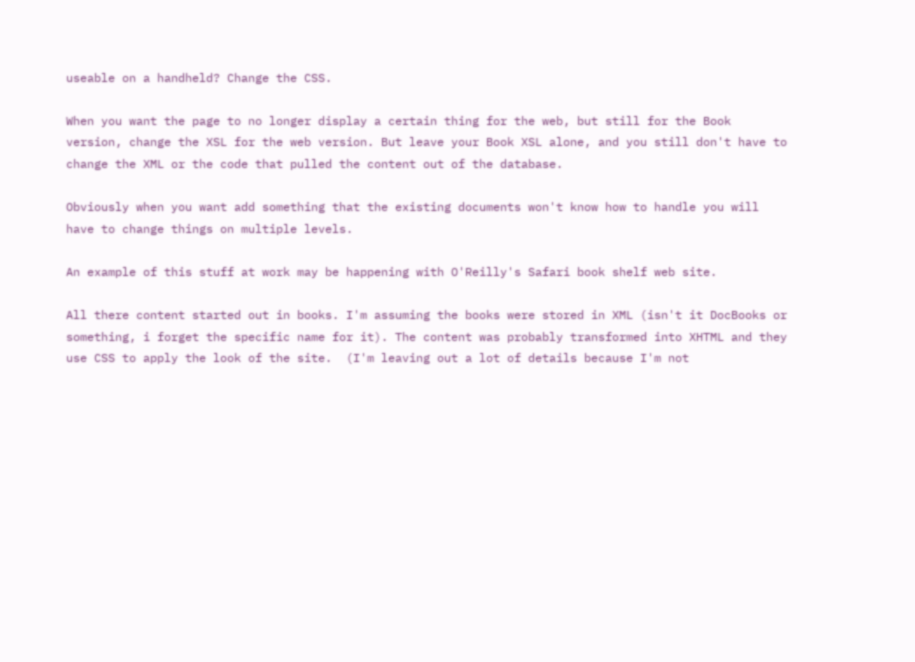useable on a handheld? Change the CSS.

When you want the page to no longer display a certain thing for the web, but still for the Book version, change the XSL for the web version. But leave your Book XSL alone, and you still don't have to change the XML or the code that pulled the content out of the database.

Obviously when you want add something that the existing documents won't know how to handle you will have to change things on multiple levels.

An example of this stuff at work may be happening with O'Reilly's Safari book shelf web site.

All there content started out in books. I'm assuming the books were stored in XML (isn't it DocBooks or something, i forget the specific name for it). The content was probably transformed into XHTML and they use CSS to apply the look of the site.  (I'm leaving out a lot of details because I'm not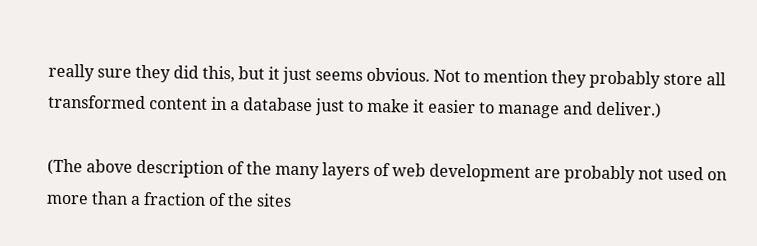really sure they did this, but it just seems obvious. Not to mention they probably store all transformed content in a database just to make it easier to manage and deliver.)

(The above description of the many layers of web development are probably not used on more than a fraction of the sites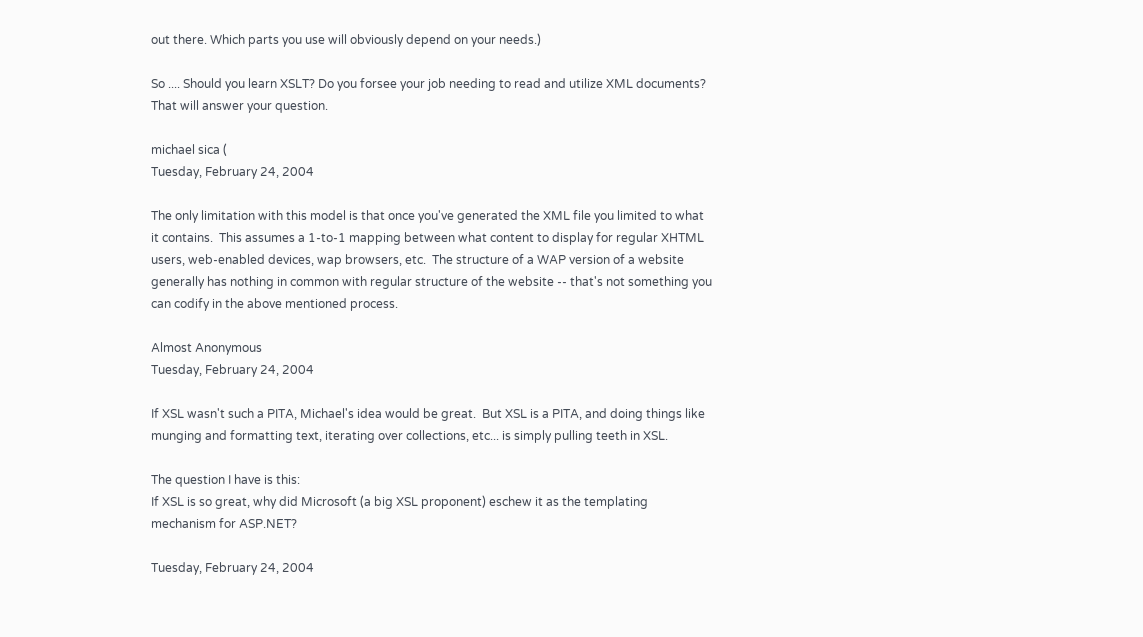out there. Which parts you use will obviously depend on your needs.)

So .... Should you learn XSLT? Do you forsee your job needing to read and utilize XML documents? That will answer your question.

michael sica (
Tuesday, February 24, 2004

The only limitation with this model is that once you've generated the XML file you limited to what it contains.  This assumes a 1-to-1 mapping between what content to display for regular XHTML users, web-enabled devices, wap browsers, etc.  The structure of a WAP version of a website generally has nothing in common with regular structure of the website -- that's not something you can codify in the above mentioned process.

Almost Anonymous
Tuesday, February 24, 2004

If XSL wasn't such a PITA, Michael's idea would be great.  But XSL is a PITA, and doing things like munging and formatting text, iterating over collections, etc... is simply pulling teeth in XSL.

The question I have is this:
If XSL is so great, why did Microsoft (a big XSL proponent) eschew it as the templating mechanism for ASP.NET?

Tuesday, February 24, 2004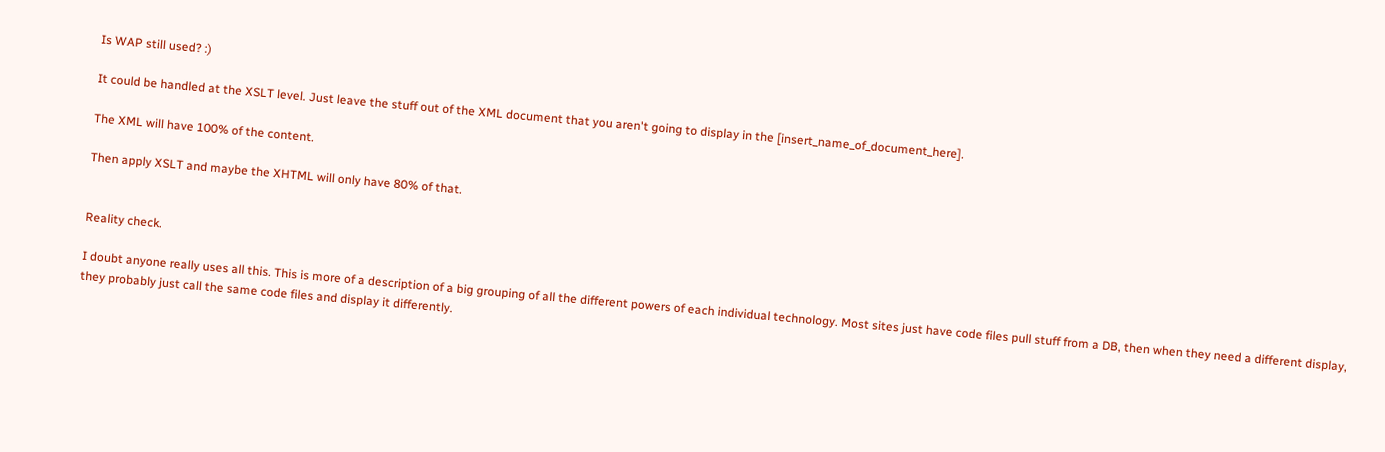Is WAP still used? :)

It could be handled at the XSLT level. Just leave the stuff out of the XML document that you aren't going to display in the [insert_name_of_document_here].

The XML will have 100% of the content.

Then apply XSLT and maybe the XHTML will only have 80% of that.


Reality check.

I doubt anyone really uses all this. This is more of a description of a big grouping of all the different powers of each individual technology. Most sites just have code files pull stuff from a DB, then when they need a different display, they probably just call the same code files and display it differently.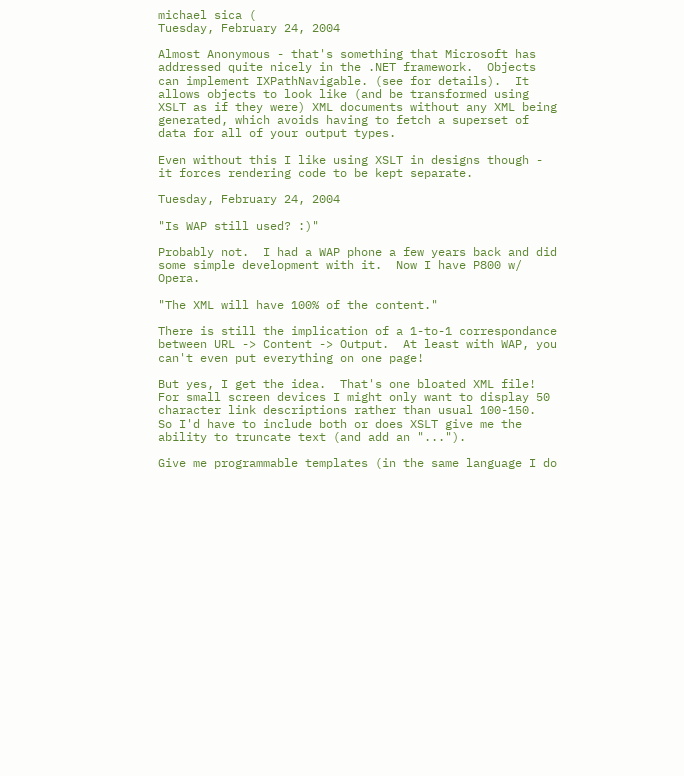michael sica (
Tuesday, February 24, 2004

Almost Anonymous - that's something that Microsoft has addressed quite nicely in the .NET framework.  Objects can implement IXPathNavigable. (see for details).  It allows objects to look like (and be transformed using XSLT as if they were) XML documents without any XML being generated, which avoids having to fetch a superset of data for all of your output types.

Even without this I like using XSLT in designs though - it forces rendering code to be kept separate.

Tuesday, February 24, 2004

"Is WAP still used? :)"

Probably not.  I had a WAP phone a few years back and did some simple development with it.  Now I have P800 w/ Opera.

"The XML will have 100% of the content."

There is still the implication of a 1-to-1 correspondance between URL -> Content -> Output.  At least with WAP, you can't even put everything on one page!

But yes, I get the idea.  That's one bloated XML file!  For small screen devices I might only want to display 50 character link descriptions rather than usual 100-150.  So I'd have to include both or does XSLT give me the ability to truncate text (and add an "...").

Give me programmable templates (in the same language I do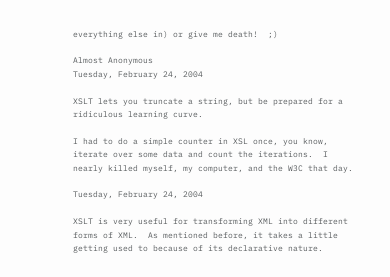everything else in) or give me death!  ;)

Almost Anonymous
Tuesday, February 24, 2004

XSLT lets you truncate a string, but be prepared for a ridiculous learning curve.

I had to do a simple counter in XSL once, you know, iterate over some data and count the iterations.  I nearly killed myself, my computer, and the W3C that day.

Tuesday, February 24, 2004

XSLT is very useful for transforming XML into different forms of XML.  As mentioned before, it takes a little getting used to because of its declarative nature.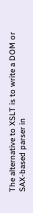The alternative to XSLT is to write a DOM or SAX-based parser in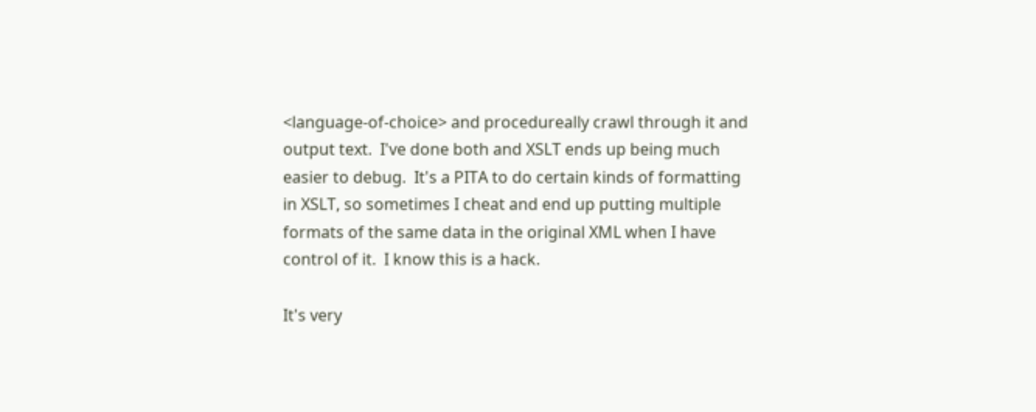<language-of-choice> and procedureally crawl through it and output text.  I've done both and XSLT ends up being much easier to debug.  It's a PITA to do certain kinds of formatting in XSLT, so sometimes I cheat and end up putting multiple formats of the same data in the original XML when I have control of it.  I know this is a hack.

It's very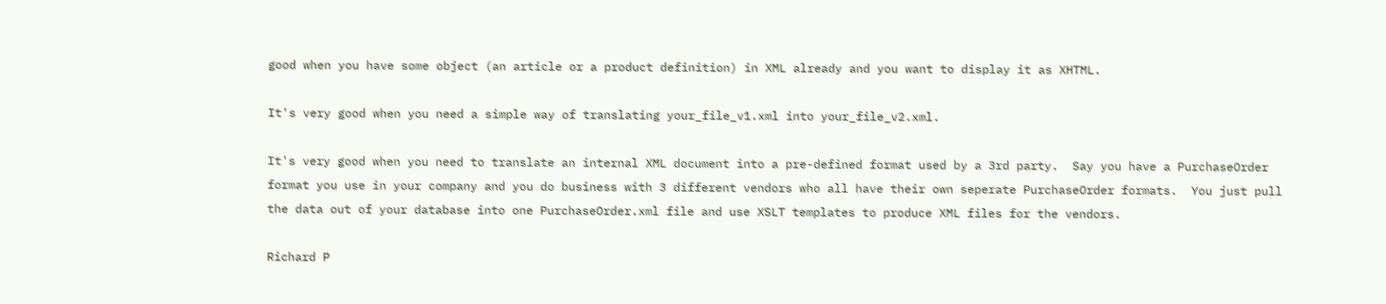good when you have some object (an article or a product definition) in XML already and you want to display it as XHTML.

It's very good when you need a simple way of translating your_file_v1.xml into your_file_v2.xml.

It's very good when you need to translate an internal XML document into a pre-defined format used by a 3rd party.  Say you have a PurchaseOrder format you use in your company and you do business with 3 different vendors who all have their own seperate PurchaseOrder formats.  You just pull the data out of your database into one PurchaseOrder.xml file and use XSLT templates to produce XML files for the vendors.

Richard P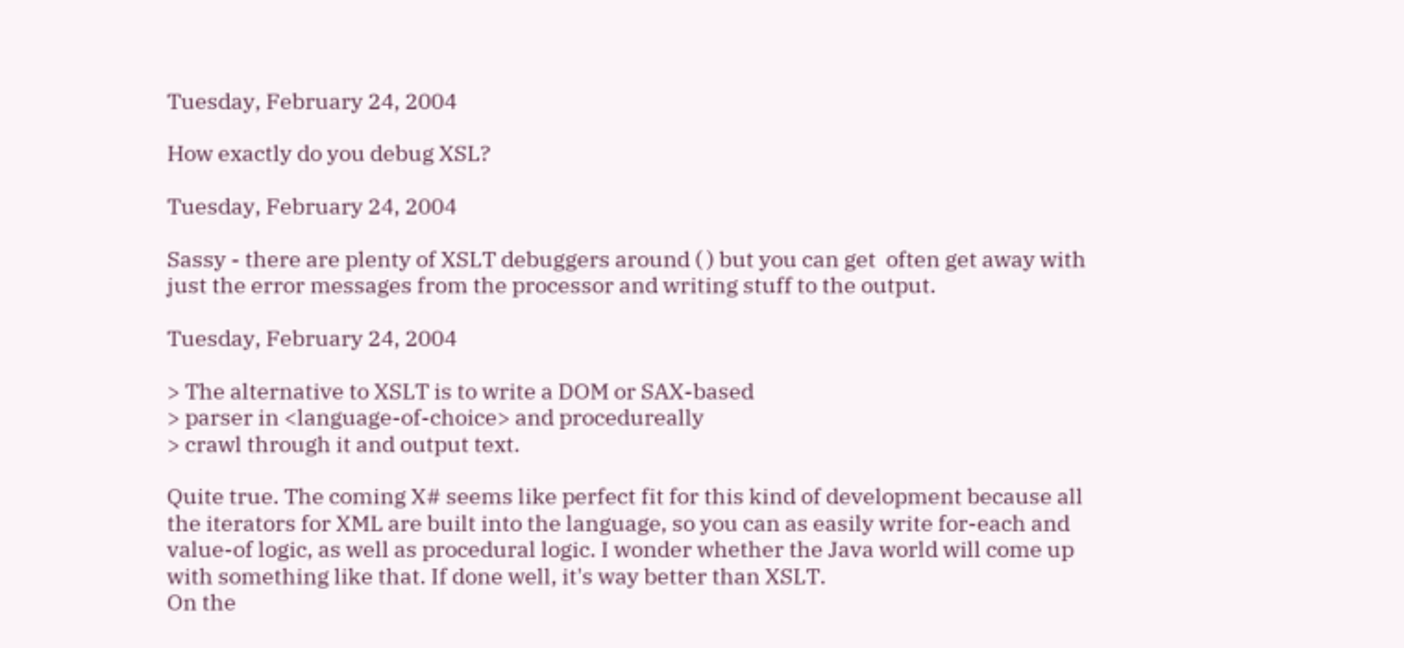Tuesday, February 24, 2004

How exactly do you debug XSL?

Tuesday, February 24, 2004

Sassy - there are plenty of XSLT debuggers around ( ) but you can get  often get away with just the error messages from the processor and writing stuff to the output.

Tuesday, February 24, 2004

> The alternative to XSLT is to write a DOM or SAX-based
> parser in <language-of-choice> and procedureally
> crawl through it and output text.

Quite true. The coming X# seems like perfect fit for this kind of development because all the iterators for XML are built into the language, so you can as easily write for-each and value-of logic, as well as procedural logic. I wonder whether the Java world will come up with something like that. If done well, it's way better than XSLT.
On the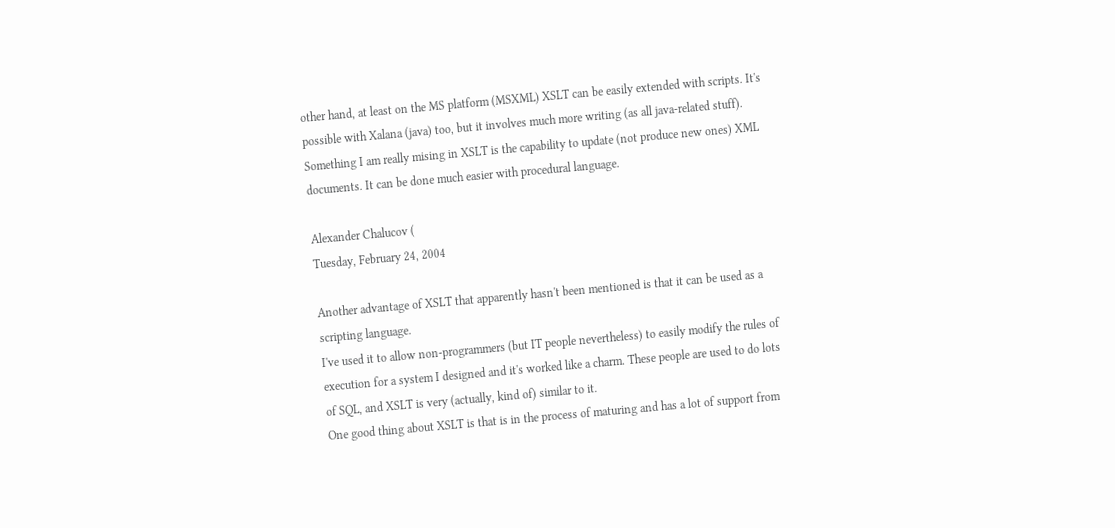other hand, at least on the MS platform (MSXML) XSLT can be easily extended with scripts. It's possible with Xalana (java) too, but it involves much more writing (as all java-related stuff).
Something I am really mising in XSLT is the capability to update (not produce new ones) XML documents. It can be done much easier with procedural language.

Alexander Chalucov (
Tuesday, February 24, 2004

Another advantage of XSLT that apparently hasn't been mentioned is that it can be used as a scripting language.
I've used it to allow non-programmers (but IT people nevertheless) to easily modify the rules of execution for a system I designed and it's worked like a charm. These people are used to do lots of SQL, and XSLT is very (actually, kind of) similar to it.
One good thing about XSLT is that is in the process of maturing and has a lot of support from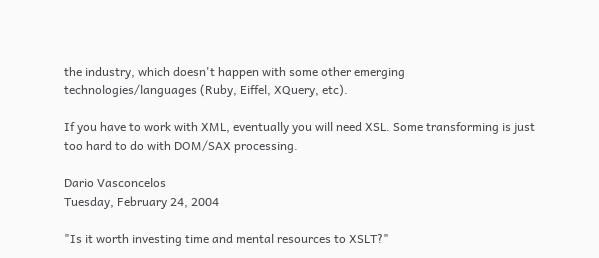the industry, which doesn't happen with some other emerging technologies/languages (Ruby, Eiffel, XQuery, etc).

If you have to work with XML, eventually you will need XSL. Some transforming is just too hard to do with DOM/SAX processing.

Dario Vasconcelos
Tuesday, February 24, 2004

"Is it worth investing time and mental resources to XSLT?"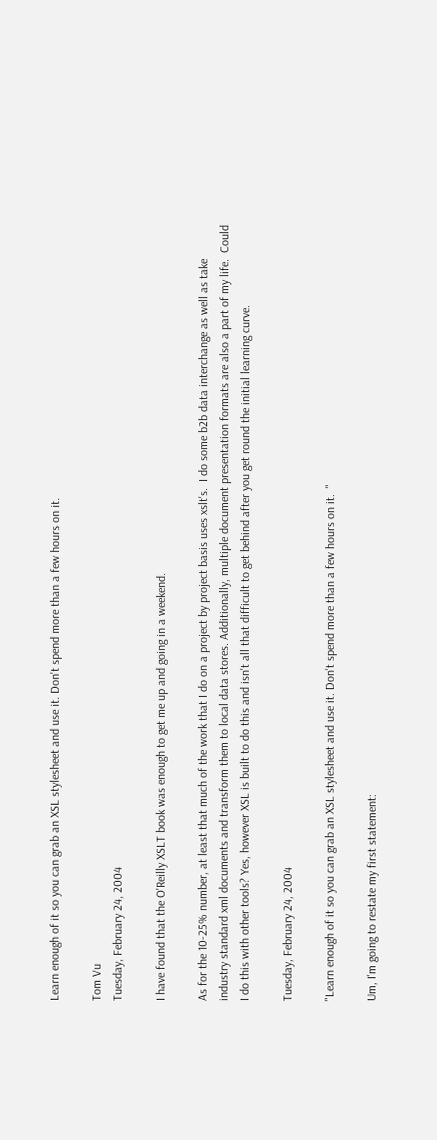Learn enough of it so you can grab an XSL stylesheet and use it. Don't spend more than a few hours on it.

Tom Vu
Tuesday, February 24, 2004

I have found that the O'Reilly XSLT book was enough to get me up and going in a weekend.

As for the 10-25% number, at least that much of the work that I do on a project by project basis uses xslt's.  I do some b2b data interchange as well as take industry standard xml documents and transform them to local data stores. Additionally, multiple document presentation formats are also a part of my life.  Could I do this with other tools? Yes, however XSL is built to do this and isn't all that difficult to get behind after you get round the initial learning curve.

Tuesday, February 24, 2004

"Learn enough of it so you can grab an XSL stylesheet and use it. Don't spend more than a few hours on it.  "

Um, I'm going to restate my first statement: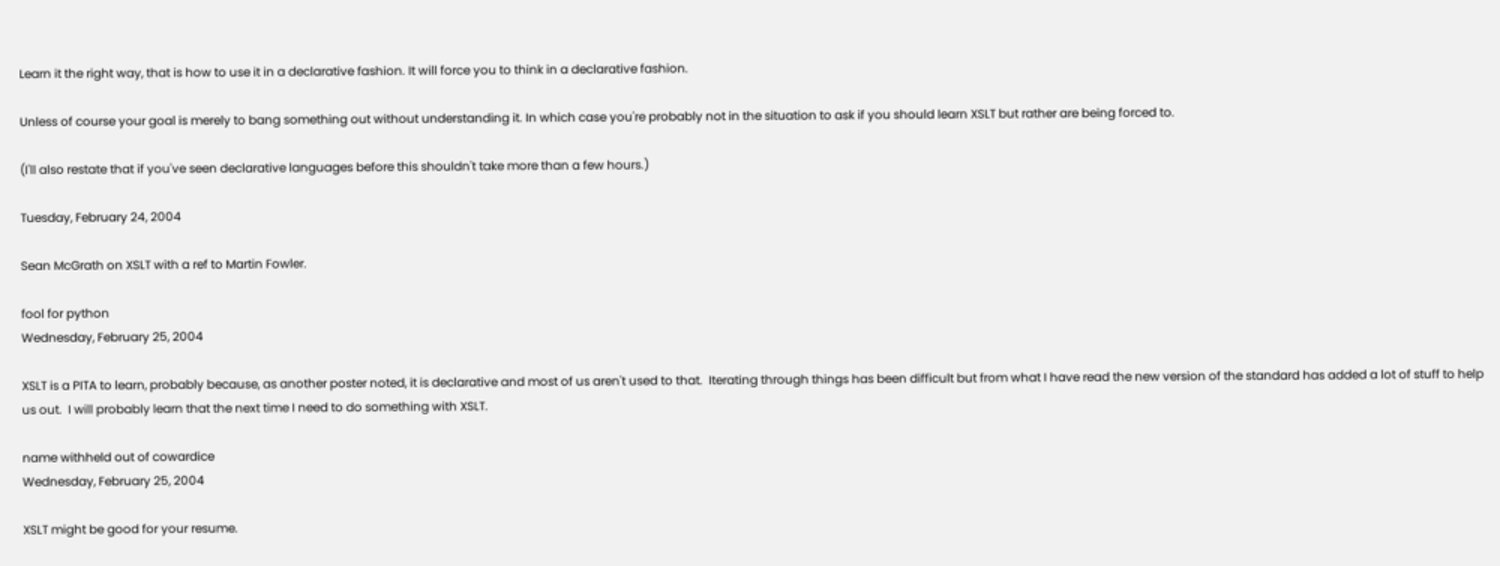Learn it the right way, that is how to use it in a declarative fashion. It will force you to think in a declarative fashion.

Unless of course your goal is merely to bang something out without understanding it. In which case you're probably not in the situation to ask if you should learn XSLT but rather are being forced to.

(I'll also restate that if you've seen declarative languages before this shouldn't take more than a few hours.)

Tuesday, February 24, 2004

Sean McGrath on XSLT with a ref to Martin Fowler.

fool for python
Wednesday, February 25, 2004

XSLT is a PITA to learn, probably because, as another poster noted, it is declarative and most of us aren't used to that.  Iterating through things has been difficult but from what I have read the new version of the standard has added a lot of stuff to help us out.  I will probably learn that the next time I need to do something with XSLT.

name withheld out of cowardice
Wednesday, February 25, 2004

XSLT might be good for your resume.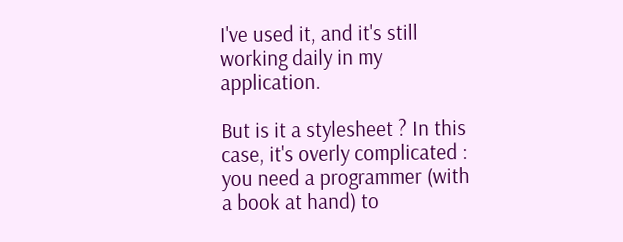I've used it, and it's still working daily in my application.

But is it a stylesheet ? In this case, it's overly complicated : you need a programmer (with a book at hand) to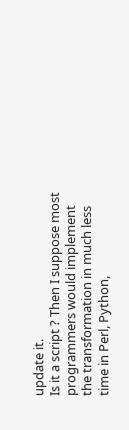update it.
Is it a script ? Then I suppose most programmers would implement the transformation in much less time in Perl, Python,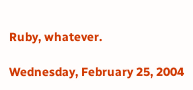Ruby, whatever.

Wednesday, February 25, 2004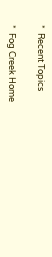*  Recent Topics

*  Fog Creek Home